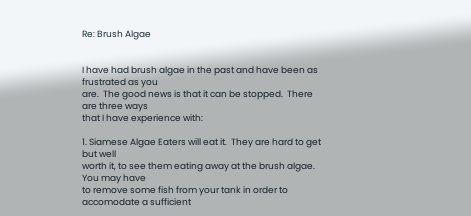Re: Brush Algae


I have had brush algae in the past and have been as frustrated as you
are.  The good news is that it can be stopped.  There are three ways
that I have experience with:

1. Siamese Algae Eaters will eat it.  They are hard to get but well
worth it, to see them eating away at the brush algae.  You may have
to remove some fish from your tank in order to accomodate a sufficient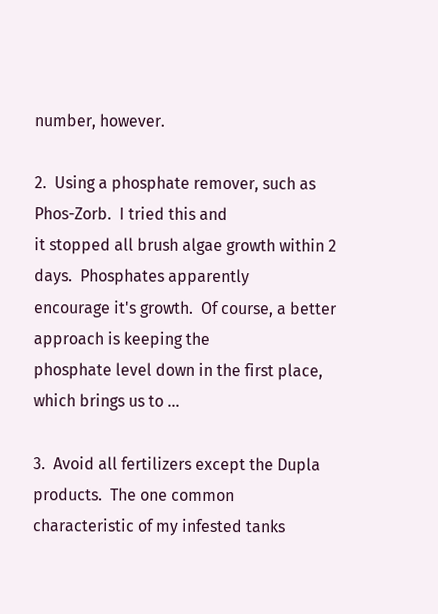number, however.

2.  Using a phosphate remover, such as Phos-Zorb.  I tried this and
it stopped all brush algae growth within 2 days.  Phosphates apparently
encourage it's growth.  Of course, a better approach is keeping the
phosphate level down in the first place, which brings us to ...

3.  Avoid all fertilizers except the Dupla products.  The one common
characteristic of my infested tanks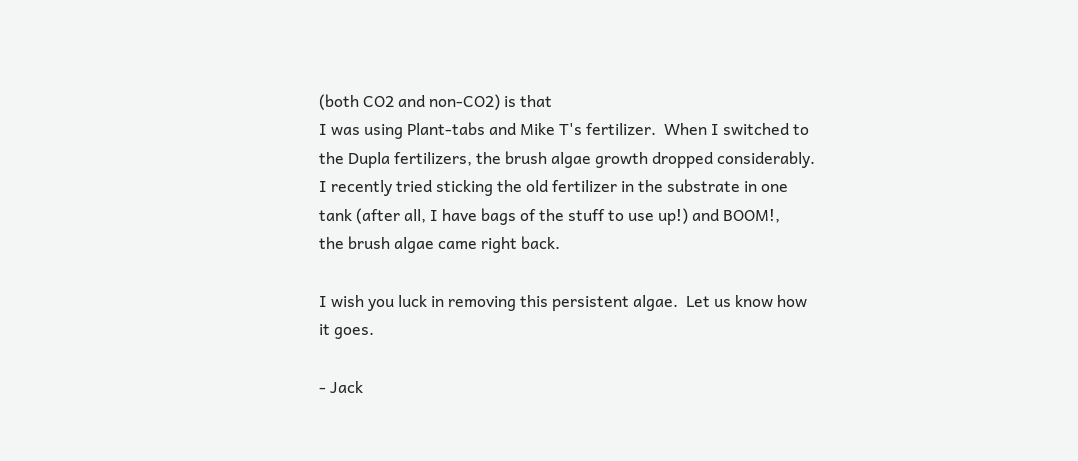(both CO2 and non-CO2) is that
I was using Plant-tabs and Mike T's fertilizer.  When I switched to
the Dupla fertilizers, the brush algae growth dropped considerably.
I recently tried sticking the old fertilizer in the substrate in one
tank (after all, I have bags of the stuff to use up!) and BOOM!,
the brush algae came right back.

I wish you luck in removing this persistent algae.  Let us know how
it goes.

- Jack